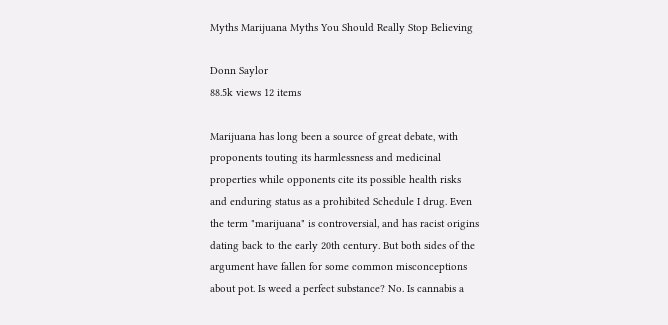Myths Marijuana Myths You Should Really Stop Believing

Donn Saylor
88.5k views 12 items

Marijuana has long been a source of great debate, with proponents touting its harmlessness and medicinal properties while opponents cite its possible health risks and enduring status as a prohibited Schedule I drug. Even the term "marijuana" is controversial, and has racist origins dating back to the early 20th century. But both sides of the argument have fallen for some common misconceptions about pot. Is weed a perfect substance? No. Is cannabis a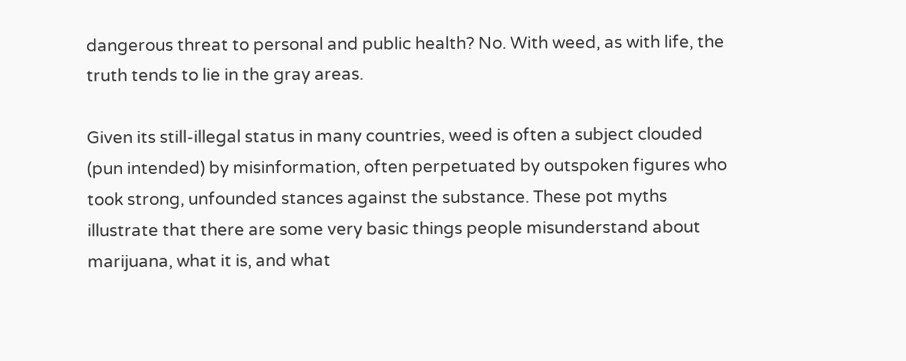dangerous threat to personal and public health? No. With weed, as with life, the truth tends to lie in the gray areas.

Given its still-illegal status in many countries, weed is often a subject clouded (pun intended) by misinformation, often perpetuated by outspoken figures who took strong, unfounded stances against the substance. These pot myths illustrate that there are some very basic things people misunderstand about marijuana, what it is, and what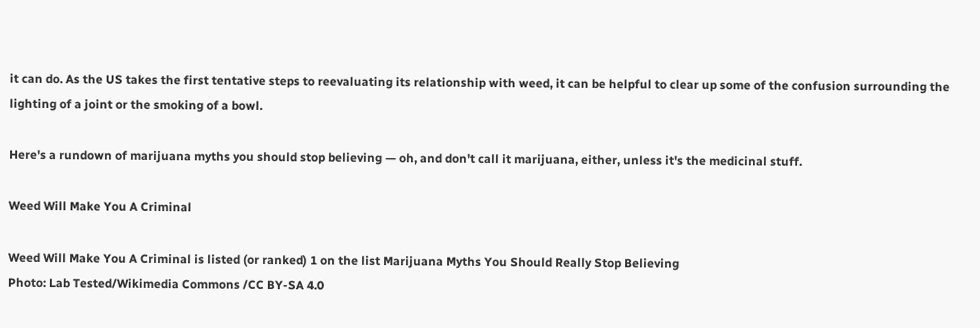it can do. As the US takes the first tentative steps to reevaluating its relationship with weed, it can be helpful to clear up some of the confusion surrounding the lighting of a joint or the smoking of a bowl.

Here's a rundown of marijuana myths you should stop believing — oh, and don't call it marijuana, either, unless it's the medicinal stuff.

Weed Will Make You A Criminal

Weed Will Make You A Criminal is listed (or ranked) 1 on the list Marijuana Myths You Should Really Stop Believing
Photo: Lab Tested/Wikimedia Commons /CC BY-SA 4.0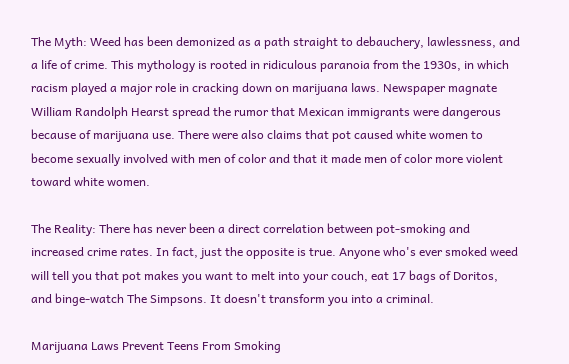The Myth: Weed has been demonized as a path straight to debauchery, lawlessness, and a life of crime. This mythology is rooted in ridiculous paranoia from the 1930s, in which racism played a major role in cracking down on marijuana laws. Newspaper magnate William Randolph Hearst spread the rumor that Mexican immigrants were dangerous because of marijuana use. There were also claims that pot caused white women to become sexually involved with men of color and that it made men of color more violent toward white women.

The Reality: There has never been a direct correlation between pot-smoking and increased crime rates. In fact, just the opposite is true. Anyone who's ever smoked weed will tell you that pot makes you want to melt into your couch, eat 17 bags of Doritos, and binge-watch The Simpsons. It doesn't transform you into a criminal.

Marijuana Laws Prevent Teens From Smoking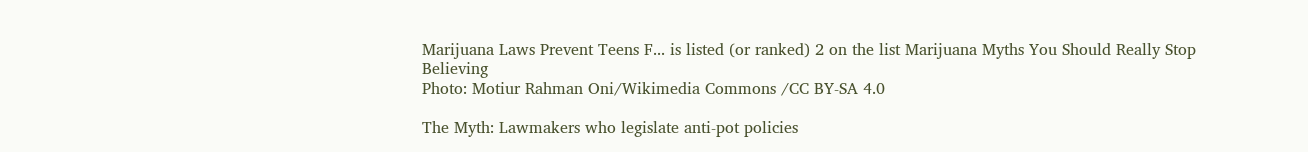Marijuana Laws Prevent Teens F... is listed (or ranked) 2 on the list Marijuana Myths You Should Really Stop Believing
Photo: Motiur Rahman Oni/Wikimedia Commons /CC BY-SA 4.0

The Myth: Lawmakers who legislate anti-pot policies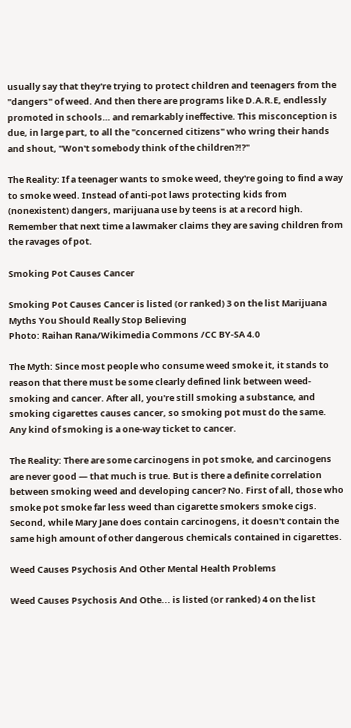usually say that they're trying to protect children and teenagers from the "dangers" of weed. And then there are programs like D.A.R.E, endlessly promoted in schools… and remarkably ineffective. This misconception is due, in large part, to all the "concerned citizens" who wring their hands and shout, "Won't somebody think of the children?!?"

The Reality: If a teenager wants to smoke weed, they're going to find a way to smoke weed. Instead of anti-pot laws protecting kids from (nonexistent) dangers, marijuana use by teens is at a record high. Remember that next time a lawmaker claims they are saving children from the ravages of pot.

Smoking Pot Causes Cancer

Smoking Pot Causes Cancer is listed (or ranked) 3 on the list Marijuana Myths You Should Really Stop Believing
Photo: Raihan Rana/Wikimedia Commons /CC BY-SA 4.0

The Myth: Since most people who consume weed smoke it, it stands to reason that there must be some clearly defined link between weed-smoking and cancer. After all, you're still smoking a substance, and smoking cigarettes causes cancer, so smoking pot must do the same. Any kind of smoking is a one-way ticket to cancer.

The Reality: There are some carcinogens in pot smoke, and carcinogens are never good — that much is true. But is there a definite correlation between smoking weed and developing cancer? No. First of all, those who smoke pot smoke far less weed than cigarette smokers smoke cigs. Second, while Mary Jane does contain carcinogens, it doesn't contain the same high amount of other dangerous chemicals contained in cigarettes.

Weed Causes Psychosis And Other Mental Health Problems

Weed Causes Psychosis And Othe... is listed (or ranked) 4 on the list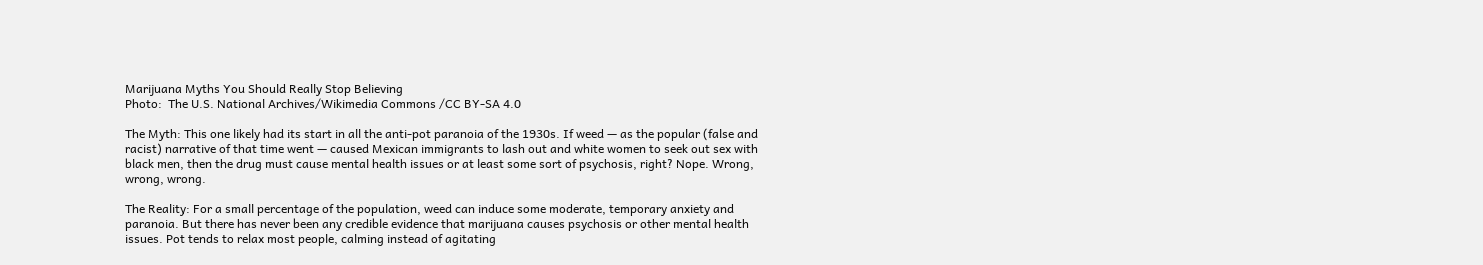Marijuana Myths You Should Really Stop Believing
Photo:  The U.S. National Archives/Wikimedia Commons /CC BY-SA 4.0

The Myth: This one likely had its start in all the anti-pot paranoia of the 1930s. If weed — as the popular (false and racist) narrative of that time went — caused Mexican immigrants to lash out and white women to seek out sex with black men, then the drug must cause mental health issues or at least some sort of psychosis, right? Nope. Wrong, wrong, wrong.

The Reality: For a small percentage of the population, weed can induce some moderate, temporary anxiety and paranoia. But there has never been any credible evidence that marijuana causes psychosis or other mental health issues. Pot tends to relax most people, calming instead of agitating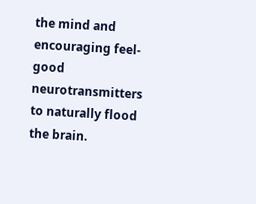the mind and encouraging feel-good neurotransmitters to naturally flood the brain.